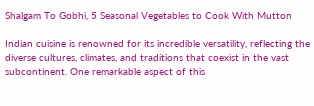Shalgam To Gobhi, 5 Seasonal Vegetables to Cook With Mutton

Indian cuisine is renowned for its incredible versatility, reflecting the diverse cultures, climates, and traditions that coexist in the vast subcontinent. One remarkable aspect of this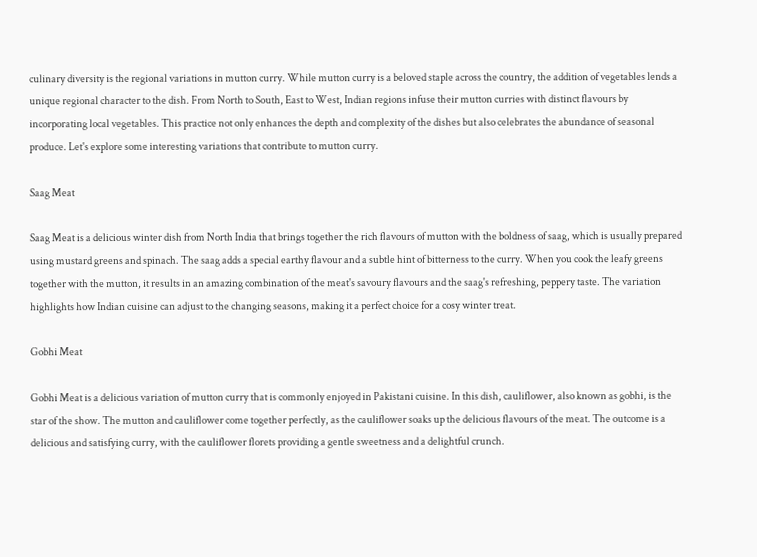culinary diversity is the regional variations in mutton curry. While mutton curry is a beloved staple across the country, the addition of vegetables lends a unique regional character to the dish. From North to South, East to West, Indian regions infuse their mutton curries with distinct flavours by incorporating local vegetables. This practice not only enhances the depth and complexity of the dishes but also celebrates the abundance of seasonal produce. Let's explore some interesting variations that contribute to mutton curry.

Saag Meat

Saag Meat is a delicious winter dish from North India that brings together the rich flavours of mutton with the boldness of saag, which is usually prepared using mustard greens and spinach. The saag adds a special earthy flavour and a subtle hint of bitterness to the curry. When you cook the leafy greens together with the mutton, it results in an amazing combination of the meat's savoury flavours and the saag's refreshing, peppery taste. The variation highlights how Indian cuisine can adjust to the changing seasons, making it a perfect choice for a cosy winter treat.

Gobhi Meat

Gobhi Meat is a delicious variation of mutton curry that is commonly enjoyed in Pakistani cuisine. In this dish, cauliflower, also known as gobhi, is the star of the show. The mutton and cauliflower come together perfectly, as the cauliflower soaks up the delicious flavours of the meat. The outcome is a delicious and satisfying curry, with the cauliflower florets providing a gentle sweetness and a delightful crunch.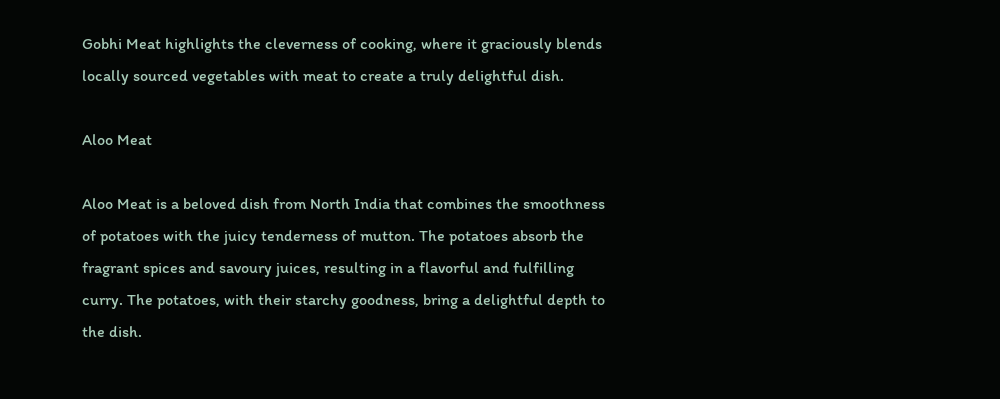Gobhi Meat highlights the cleverness of cooking, where it graciously blends locally sourced vegetables with meat to create a truly delightful dish.

Aloo Meat

Aloo Meat is a beloved dish from North India that combines the smoothness of potatoes with the juicy tenderness of mutton. The potatoes absorb the fragrant spices and savoury juices, resulting in a flavorful and fulfilling curry. The potatoes, with their starchy goodness, bring a delightful depth to the dish.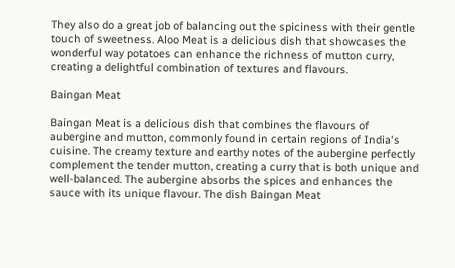They also do a great job of balancing out the spiciness with their gentle touch of sweetness. Aloo Meat is a delicious dish that showcases the wonderful way potatoes can enhance the richness of mutton curry, creating a delightful combination of textures and flavours.

Baingan Meat

Baingan Meat is a delicious dish that combines the flavours of aubergine and mutton, commonly found in certain regions of India's cuisine. The creamy texture and earthy notes of the aubergine perfectly complement the tender mutton, creating a curry that is both unique and well-balanced. The aubergine absorbs the spices and enhances the sauce with its unique flavour. The dish Baingan Meat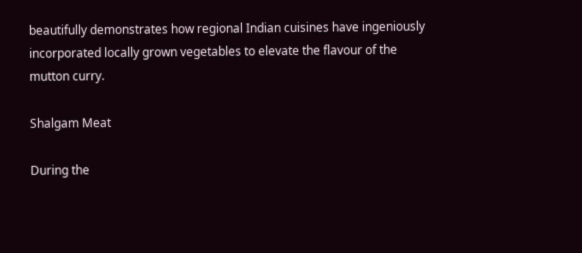beautifully demonstrates how regional Indian cuisines have ingeniously incorporated locally grown vegetables to elevate the flavour of the mutton curry.

Shalgam Meat

During the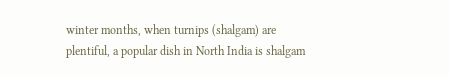winter months, when turnips (shalgam) are plentiful, a popular dish in North India is shalgam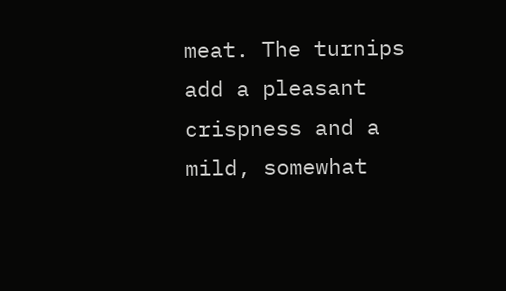meat. The turnips add a pleasant crispness and a mild, somewhat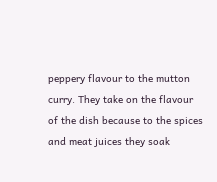peppery flavour to the mutton curry. They take on the flavour of the dish because to the spices and meat juices they soak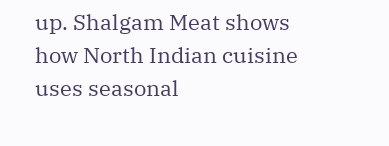up. Shalgam Meat shows how North Indian cuisine uses seasonal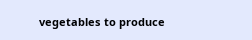vegetables to produce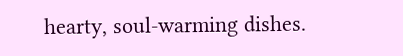hearty, soul-warming dishes.